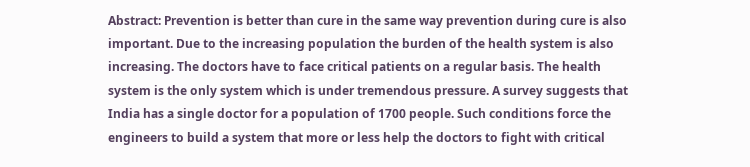Abstract: Prevention is better than cure in the same way prevention during cure is also important. Due to the increasing population the burden of the health system is also increasing. The doctors have to face critical patients on a regular basis. The health system is the only system which is under tremendous pressure. A survey suggests that India has a single doctor for a population of 1700 people. Such conditions force the engineers to build a system that more or less help the doctors to fight with critical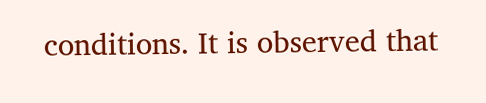conditions. It is observed that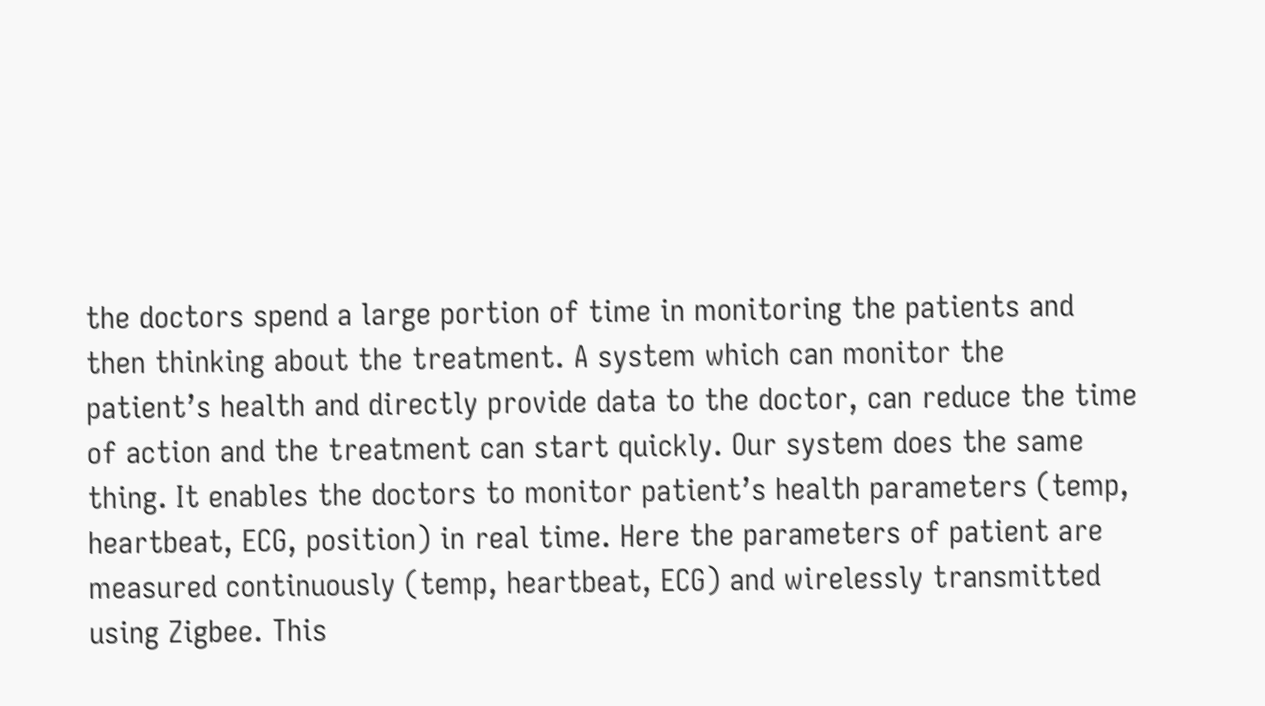the doctors spend a large portion of time in monitoring the patients and then thinking about the treatment. A system which can monitor the patient’s health and directly provide data to the doctor, can reduce the time of action and the treatment can start quickly. Our system does the same thing. It enables the doctors to monitor patient’s health parameters (temp, heartbeat, ECG, position) in real time. Here the parameters of patient are measured continuously (temp, heartbeat, ECG) and wirelessly transmitted using Zigbee. This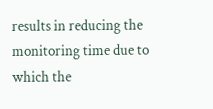results in reducing the monitoring time due to which the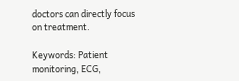doctors can directly focus on treatment.

Keywords: Patient monitoring, ECG,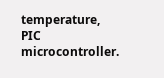temperature, PIC microcontroller.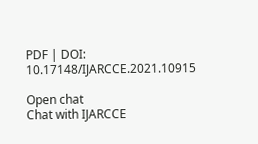PDF | DOI: 10.17148/IJARCCE.2021.10915

Open chat
Chat with IJARCCE